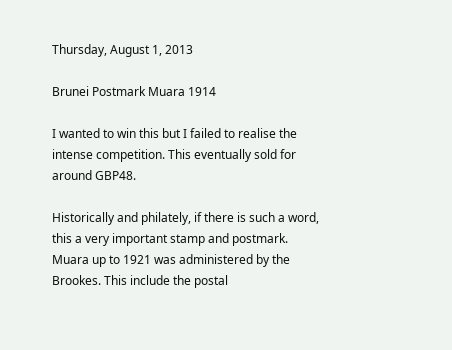Thursday, August 1, 2013

Brunei Postmark Muara 1914

I wanted to win this but I failed to realise the intense competition. This eventually sold for around GBP48.

Historically and philately, if there is such a word, this a very important stamp and postmark. Muara up to 1921 was administered by the Brookes. This include the postal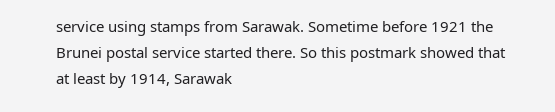service using stamps from Sarawak. Sometime before 1921 the Brunei postal service started there. So this postmark showed that at least by 1914, Sarawak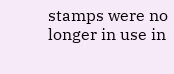stamps were no longer in use in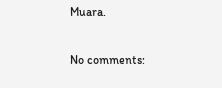Muara.

No comments: